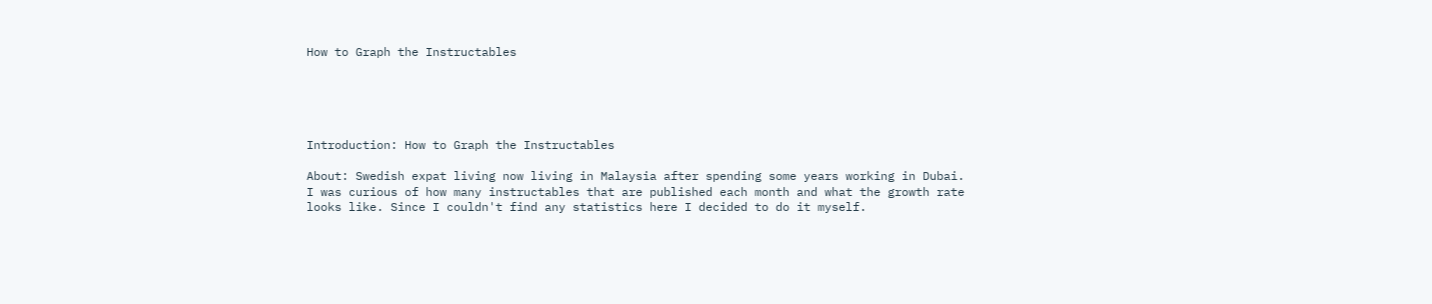How to Graph the Instructables





Introduction: How to Graph the Instructables

About: Swedish expat living now living in Malaysia after spending some years working in Dubai.
I was curious of how many instructables that are published each month and what the growth rate looks like. Since I couldn't find any statistics here I decided to do it myself.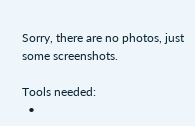Sorry, there are no photos, just some screenshots.

Tools needed:
  •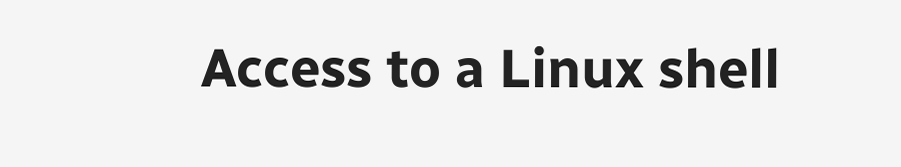Access to a Linux shell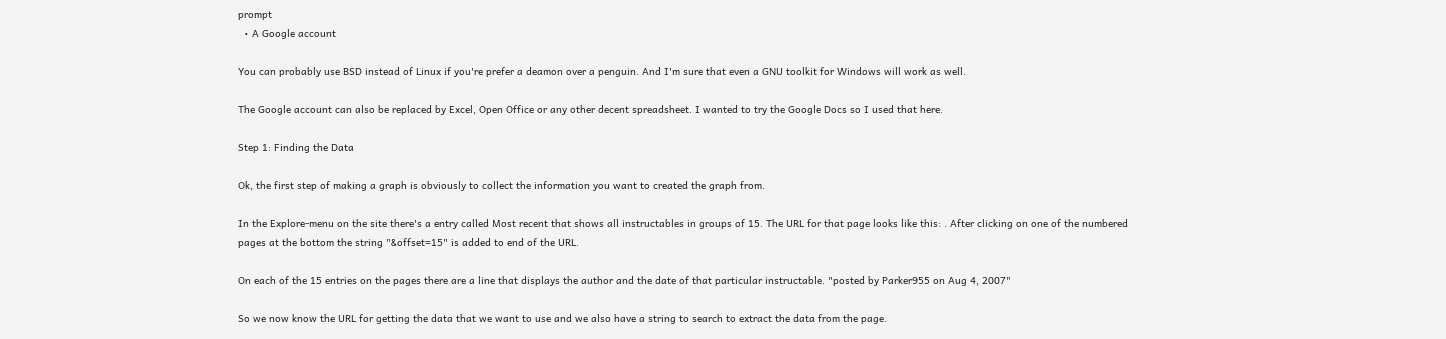prompt
  • A Google account

You can probably use BSD instead of Linux if you're prefer a deamon over a penguin. And I'm sure that even a GNU toolkit for Windows will work as well.

The Google account can also be replaced by Excel, Open Office or any other decent spreadsheet. I wanted to try the Google Docs so I used that here.

Step 1: Finding the Data

Ok, the first step of making a graph is obviously to collect the information you want to created the graph from.

In the Explore-menu on the site there's a entry called Most recent that shows all instructables in groups of 15. The URL for that page looks like this: . After clicking on one of the numbered pages at the bottom the string "&offset=15" is added to end of the URL.

On each of the 15 entries on the pages there are a line that displays the author and the date of that particular instructable. "posted by Parker955 on Aug 4, 2007"

So we now know the URL for getting the data that we want to use and we also have a string to search to extract the data from the page.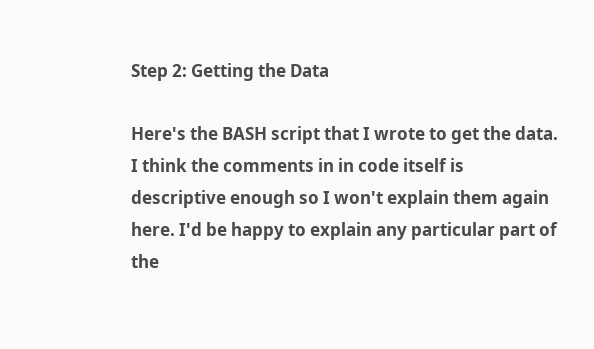Step 2: Getting the Data

Here's the BASH script that I wrote to get the data. I think the comments in in code itself is descriptive enough so I won't explain them again here. I'd be happy to explain any particular part of the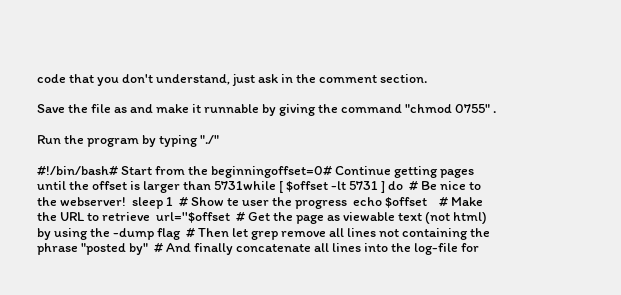code that you don't understand, just ask in the comment section.

Save the file as and make it runnable by giving the command "chmod 0755" .

Run the program by typing "./"

#!/bin/bash# Start from the beginningoffset=0# Continue getting pages until the offset is larger than 5731while [ $offset -lt 5731 ] do  # Be nice to the webserver!  sleep 1  # Show te user the progress  echo $offset    # Make the URL to retrieve  url=''$offset  # Get the page as viewable text (not html) by using the -dump flag  # Then let grep remove all lines not containing the phrase "posted by"  # And finally concatenate all lines into the log-file for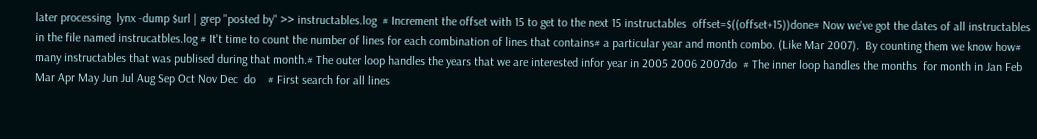later processing  lynx -dump $url | grep "posted by" >> instructables.log  # Increment the offset with 15 to get to the next 15 instructables  offset=$((offset+15))done# Now we've got the dates of all instructables in the file named instrucatbles.log # It't time to count the number of lines for each combination of lines that contains# a particular year and month combo. (Like Mar 2007).  By counting them we know how# many instructables that was publised during that month.# The outer loop handles the years that we are interested infor year in 2005 2006 2007do  # The inner loop handles the months  for month in Jan Feb Mar Apr May Jun Jul Aug Sep Oct Nov Dec  do    # First search for all lines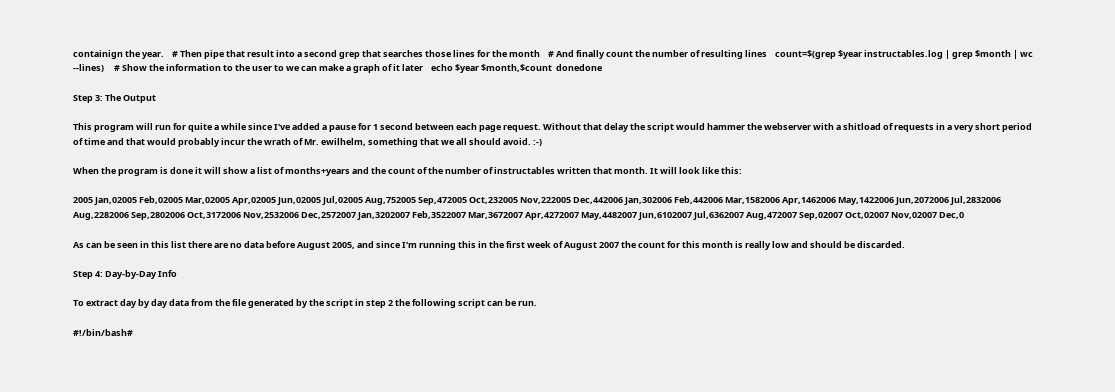containign the year.    # Then pipe that result into a second grep that searches those lines for the month    # And finally count the number of resulting lines    count=$(grep $year instructables.log | grep $month | wc --lines)     # Show the information to the user to we can make a graph of it later    echo $year $month,$count  donedone

Step 3: The Output

This program will run for quite a while since I've added a pause for 1 second between each page request. Without that delay the script would hammer the webserver with a shitload of requests in a very short period of time and that would probably incur the wrath of Mr. ewilhelm, something that we all should avoid. :-)

When the program is done it will show a list of months+years and the count of the number of instructables written that month. It will look like this:

2005 Jan,02005 Feb,02005 Mar,02005 Apr,02005 Jun,02005 Jul,02005 Aug,752005 Sep,472005 Oct,232005 Nov,222005 Dec,442006 Jan,302006 Feb,442006 Mar,1582006 Apr,1462006 May,1422006 Jun,2072006 Jul,2832006 Aug,2282006 Sep,2802006 Oct,3172006 Nov,2532006 Dec,2572007 Jan,3202007 Feb,3522007 Mar,3672007 Apr,4272007 May,4482007 Jun,6102007 Jul,6362007 Aug,472007 Sep,02007 Oct,02007 Nov,02007 Dec,0

As can be seen in this list there are no data before August 2005, and since I'm running this in the first week of August 2007 the count for this month is really low and should be discarded.

Step 4: Day-by-Day Info

To extract day by day data from the file generated by the script in step 2 the following script can be run.

#!/bin/bash#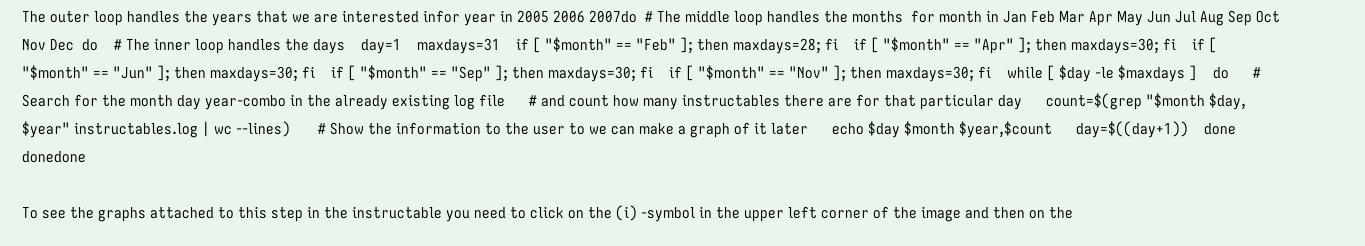The outer loop handles the years that we are interested infor year in 2005 2006 2007do  # The middle loop handles the months  for month in Jan Feb Mar Apr May Jun Jul Aug Sep Oct Nov Dec  do    # The inner loop handles the days    day=1    maxdays=31    if [ "$month" == "Feb" ]; then maxdays=28; fi    if [ "$month" == "Apr" ]; then maxdays=30; fi    if [ "$month" == "Jun" ]; then maxdays=30; fi    if [ "$month" == "Sep" ]; then maxdays=30; fi    if [ "$month" == "Nov" ]; then maxdays=30; fi    while [ $day -le $maxdays ]    do      # Search for the month day year-combo in the already existing log file      # and count how many instructables there are for that particular day      count=$(grep "$month $day, $year" instructables.log | wc --lines)       # Show the information to the user to we can make a graph of it later      echo $day $month $year,$count      day=$((day+1))    done  donedone

To see the graphs attached to this step in the instructable you need to click on the (i) -symbol in the upper left corner of the image and then on the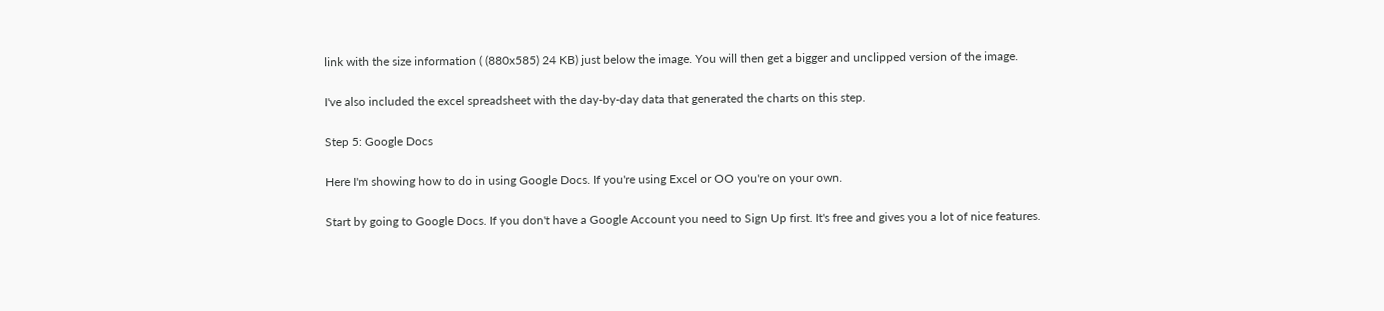link with the size information ( (880x585) 24 KB) just below the image. You will then get a bigger and unclipped version of the image.

I've also included the excel spreadsheet with the day-by-day data that generated the charts on this step.

Step 5: Google Docs

Here I'm showing how to do in using Google Docs. If you're using Excel or OO you're on your own.

Start by going to Google Docs. If you don't have a Google Account you need to Sign Up first. It's free and gives you a lot of nice features.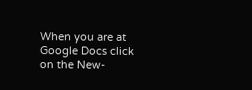When you are at Google Docs click on the New-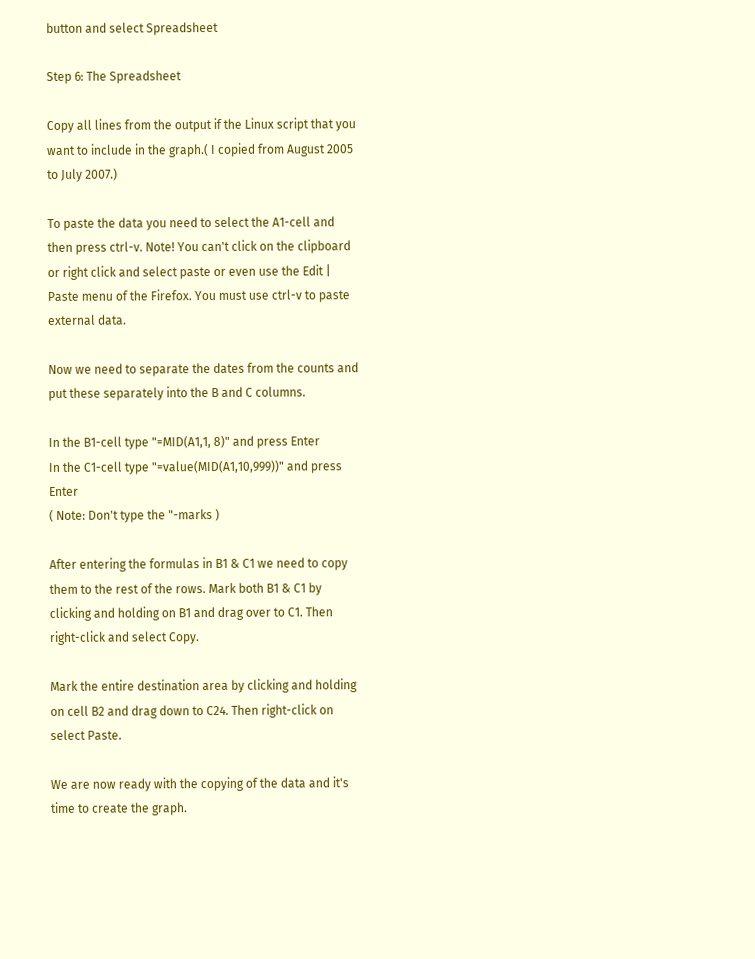button and select Spreadsheet

Step 6: The Spreadsheet

Copy all lines from the output if the Linux script that you want to include in the graph.( I copied from August 2005 to July 2007.)

To paste the data you need to select the A1-cell and then press ctrl-v. Note! You can't click on the clipboard or right click and select paste or even use the Edit | Paste menu of the Firefox. You must use ctrl-v to paste external data.

Now we need to separate the dates from the counts and put these separately into the B and C columns.

In the B1-cell type "=MID(A1,1, 8)" and press Enter
In the C1-cell type "=value(MID(A1,10,999))" and press Enter
( Note: Don't type the "-marks )

After entering the formulas in B1 & C1 we need to copy them to the rest of the rows. Mark both B1 & C1 by clicking and holding on B1 and drag over to C1. Then right-click and select Copy.

Mark the entire destination area by clicking and holding on cell B2 and drag down to C24. Then right-click on select Paste.

We are now ready with the copying of the data and it's time to create the graph.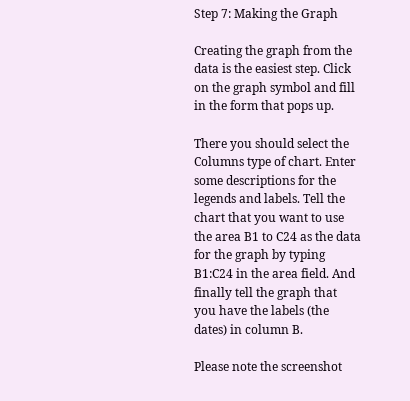Step 7: Making the Graph

Creating the graph from the data is the easiest step. Click on the graph symbol and fill in the form that pops up.

There you should select the Columns type of chart. Enter some descriptions for the legends and labels. Tell the chart that you want to use the area B1 to C24 as the data for the graph by typing B1:C24 in the area field. And finally tell the graph that you have the labels (the dates) in column B.

Please note the screenshot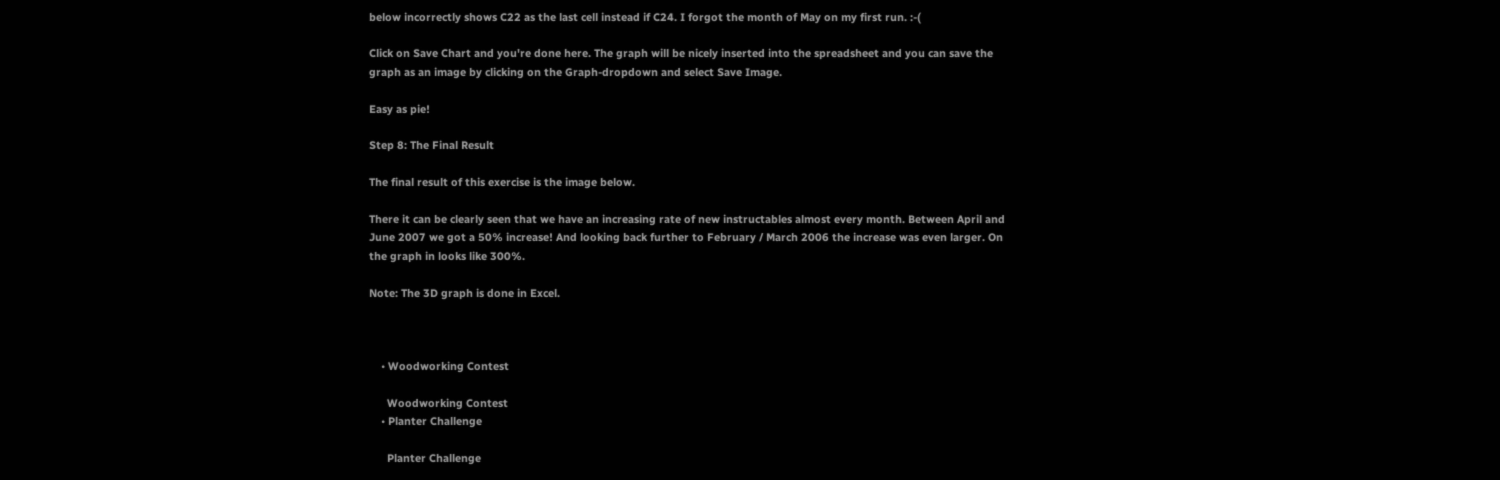below incorrectly shows C22 as the last cell instead if C24. I forgot the month of May on my first run. :-(

Click on Save Chart and you're done here. The graph will be nicely inserted into the spreadsheet and you can save the graph as an image by clicking on the Graph-dropdown and select Save Image.

Easy as pie!

Step 8: The Final Result

The final result of this exercise is the image below.

There it can be clearly seen that we have an increasing rate of new instructables almost every month. Between April and June 2007 we got a 50% increase! And looking back further to February / March 2006 the increase was even larger. On the graph in looks like 300%.

Note: The 3D graph is done in Excel.



    • Woodworking Contest

      Woodworking Contest
    • Planter Challenge

      Planter Challenge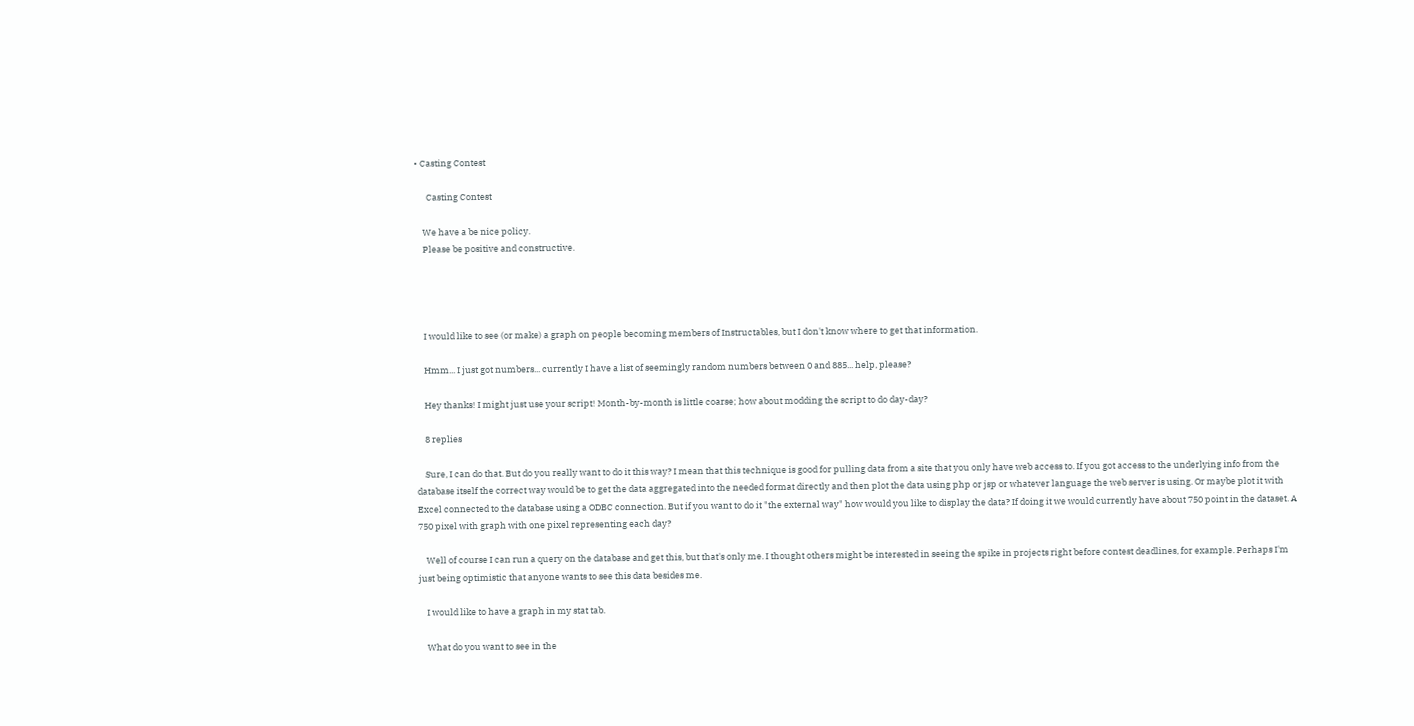• Casting Contest

      Casting Contest

    We have a be nice policy.
    Please be positive and constructive.




    I would like to see (or make) a graph on people becoming members of Instructables, but I don't know where to get that information.

    Hmm... I just got numbers... currently I have a list of seemingly random numbers between 0 and 885... help, please?

    Hey thanks! I might just use your script! Month-by-month is little coarse; how about modding the script to do day-day?

    8 replies

    Sure, I can do that. But do you really want to do it this way? I mean that this technique is good for pulling data from a site that you only have web access to. If you got access to the underlying info from the database itself the correct way would be to get the data aggregated into the needed format directly and then plot the data using php or jsp or whatever language the web server is using. Or maybe plot it with Excel connected to the database using a ODBC connection. But if you want to do it "the external way" how would you like to display the data? If doing it we would currently have about 750 point in the dataset. A 750 pixel with graph with one pixel representing each day?

    Well of course I can run a query on the database and get this, but that's only me. I thought others might be interested in seeing the spike in projects right before contest deadlines, for example. Perhaps I'm just being optimistic that anyone wants to see this data besides me.

    I would like to have a graph in my stat tab.

    What do you want to see in the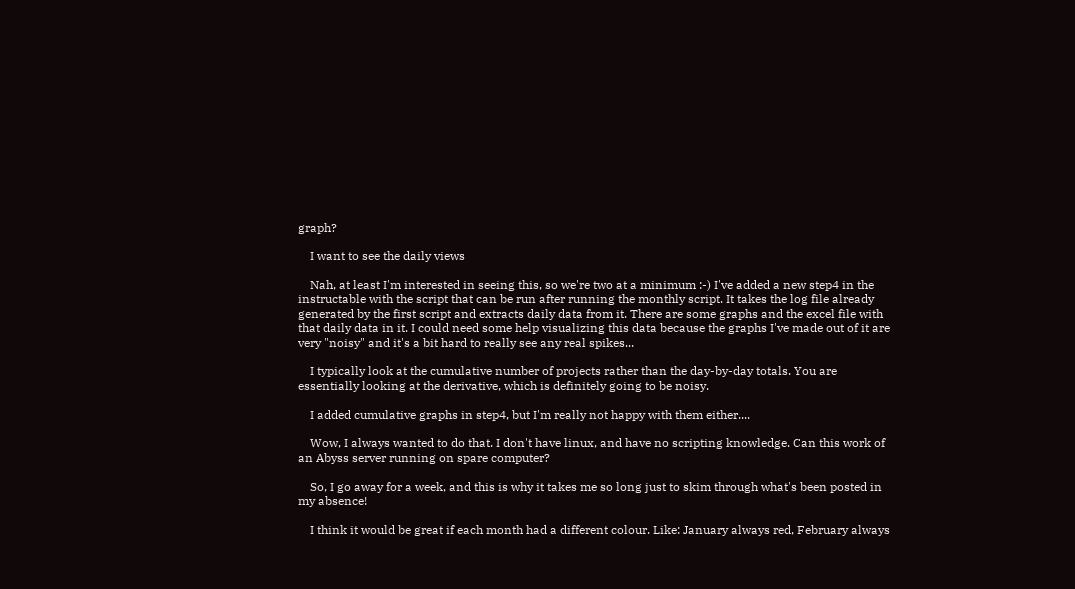graph?

    I want to see the daily views

    Nah, at least I'm interested in seeing this, so we're two at a minimum :-) I've added a new step4 in the instructable with the script that can be run after running the monthly script. It takes the log file already generated by the first script and extracts daily data from it. There are some graphs and the excel file with that daily data in it. I could need some help visualizing this data because the graphs I've made out of it are very "noisy" and it's a bit hard to really see any real spikes...

    I typically look at the cumulative number of projects rather than the day-by-day totals. You are essentially looking at the derivative, which is definitely going to be noisy.

    I added cumulative graphs in step4, but I'm really not happy with them either....

    Wow, I always wanted to do that. I don't have linux, and have no scripting knowledge. Can this work of an Abyss server running on spare computer?

    So, I go away for a week, and this is why it takes me so long just to skim through what's been posted in my absence!

    I think it would be great if each month had a different colour. Like: January always red, February always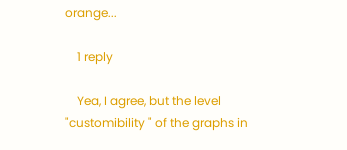orange...

    1 reply

    Yea, I agree, but the level "customibility " of the graphs in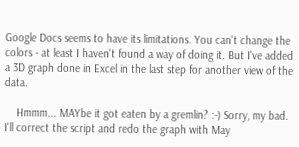Google Docs seems to have its limitations. You can't change the colors - at least I haven't found a way of doing it. But I've added a 3D graph done in Excel in the last step for another view of the data.

    Hmmm... MAYbe it got eaten by a gremlin? :-) Sorry, my bad. I'll correct the script and redo the graph with May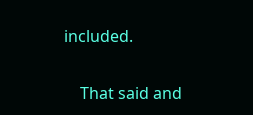included.

    That said and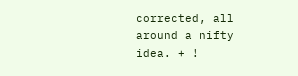corrected, all around a nifty idea. + !